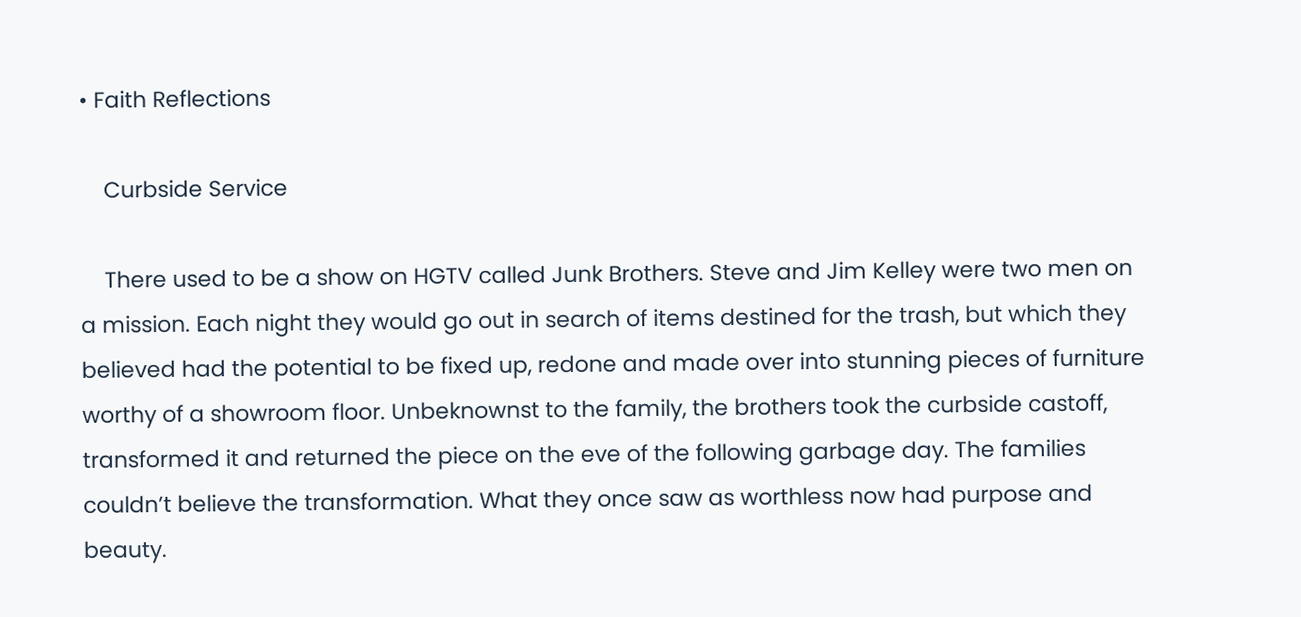• Faith Reflections

    Curbside Service

    There used to be a show on HGTV called Junk Brothers. Steve and Jim Kelley were two men on a mission. Each night they would go out in search of items destined for the trash, but which they believed had the potential to be fixed up, redone and made over into stunning pieces of furniture worthy of a showroom floor. Unbeknownst to the family, the brothers took the curbside castoff, transformed it and returned the piece on the eve of the following garbage day. The families couldn’t believe the transformation. What they once saw as worthless now had purpose and beauty.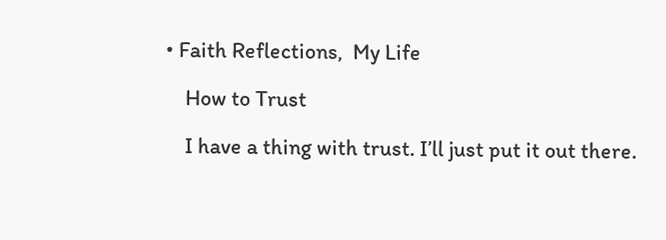• Faith Reflections,  My Life

    How to Trust

    I have a thing with trust. I’ll just put it out there.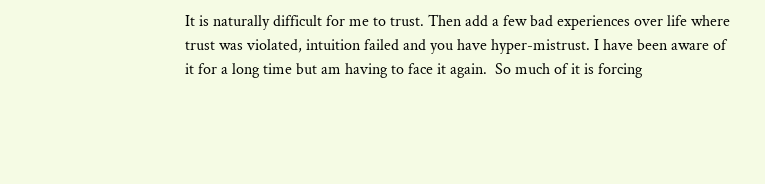It is naturally difficult for me to trust. Then add a few bad experiences over life where trust was violated, intuition failed and you have hyper-mistrust. I have been aware of it for a long time but am having to face it again.  So much of it is forcing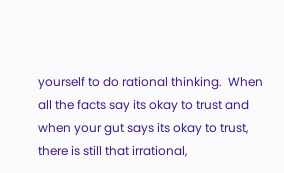yourself to do rational thinking.  When all the facts say its okay to trust and when your gut says its okay to trust, there is still that irrational,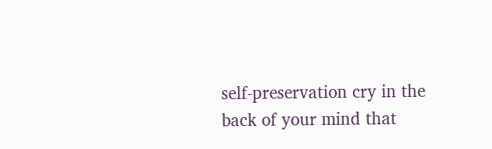self-preservation cry in the back of your mind that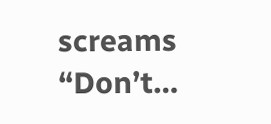screams “Don’t…